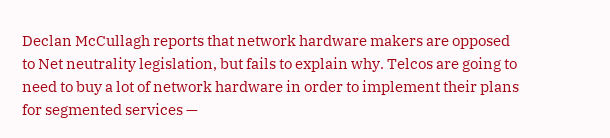Declan McCullagh reports that network hardware makers are opposed to Net neutrality legislation, but fails to explain why. Telcos are going to need to buy a lot of network hardware in order to implement their plans for segmented services —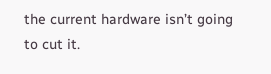the current hardware isn’t going to cut it.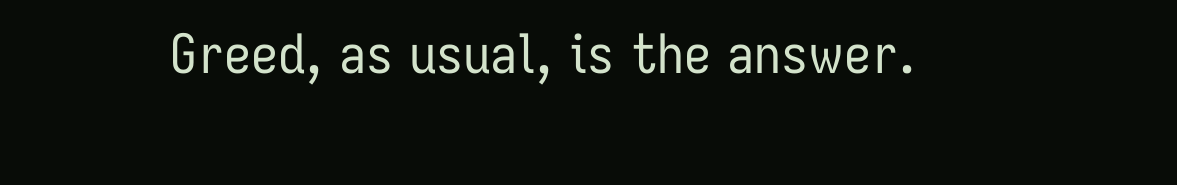Greed, as usual, is the answer.